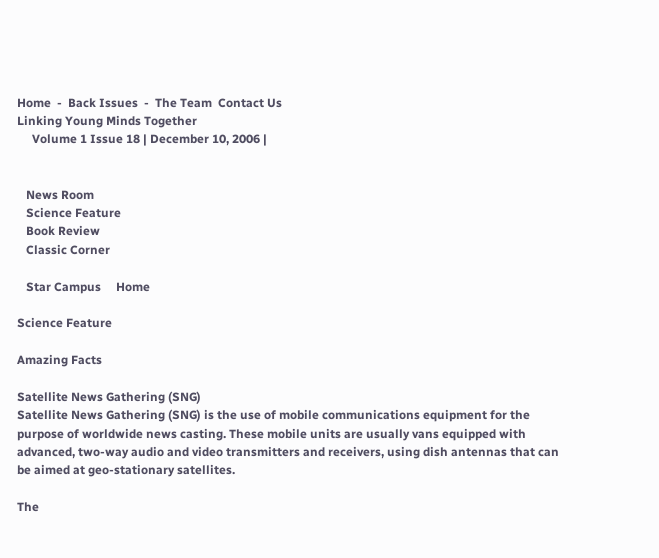Home  -  Back Issues  -  The Team  Contact Us
Linking Young Minds Together
     Volume 1 Issue 18 | December 10, 2006 |


   News Room
   Science Feature
   Book Review
   Classic Corner

   Star Campus     Home

Science Feature

Amazing Facts

Satellite News Gathering (SNG)
Satellite News Gathering (SNG) is the use of mobile communications equipment for the purpose of worldwide news casting. These mobile units are usually vans equipped with advanced, two-way audio and video transmitters and receivers, using dish antennas that can be aimed at geo-stationary satellites.

The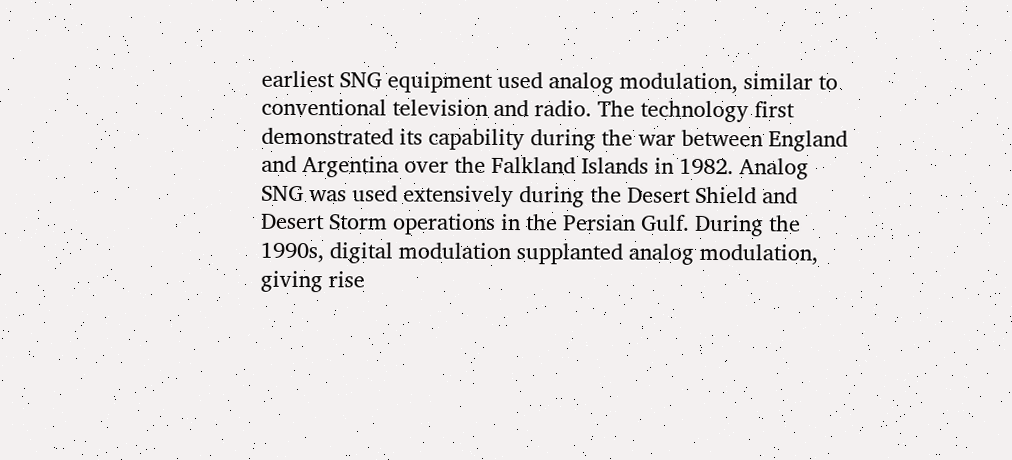earliest SNG equipment used analog modulation, similar to conventional television and radio. The technology first demonstrated its capability during the war between England and Argentina over the Falkland Islands in 1982. Analog SNG was used extensively during the Desert Shield and Desert Storm operations in the Persian Gulf. During the 1990s, digital modulation supplanted analog modulation, giving rise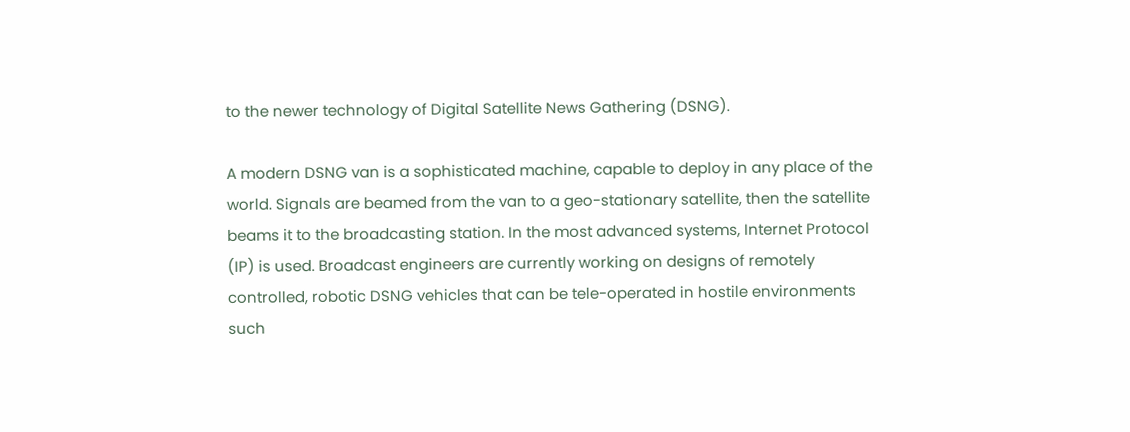to the newer technology of Digital Satellite News Gathering (DSNG).

A modern DSNG van is a sophisticated machine, capable to deploy in any place of the world. Signals are beamed from the van to a geo-stationary satellite, then the satellite beams it to the broadcasting station. In the most advanced systems, Internet Protocol (IP) is used. Broadcast engineers are currently working on designs of remotely controlled, robotic DSNG vehicles that can be tele-operated in hostile environments such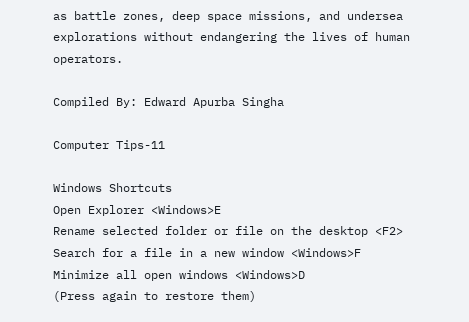as battle zones, deep space missions, and undersea explorations without endangering the lives of human operators.

Compiled By: Edward Apurba Singha

Computer Tips-11

Windows Shortcuts
Open Explorer <Windows>E
Rename selected folder or file on the desktop <F2>
Search for a file in a new window <Windows>F
Minimize all open windows <Windows>D
(Press again to restore them)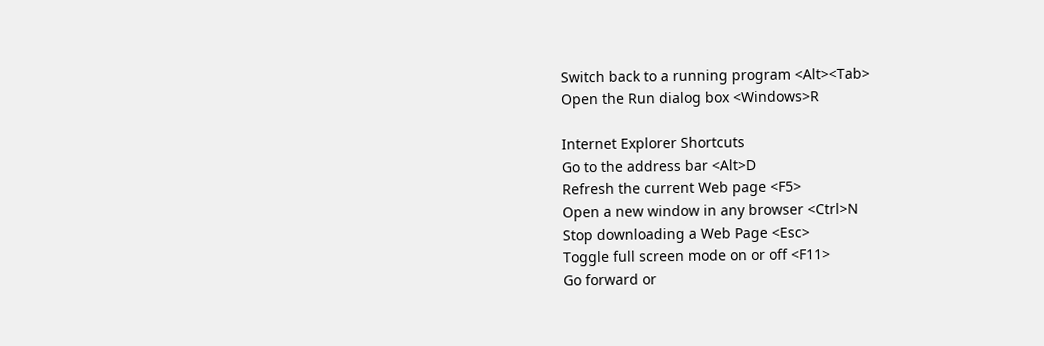Switch back to a running program <Alt><Tab>
Open the Run dialog box <Windows>R

Internet Explorer Shortcuts
Go to the address bar <Alt>D
Refresh the current Web page <F5>
Open a new window in any browser <Ctrl>N
Stop downloading a Web Page <Esc>
Toggle full screen mode on or off <F11>
Go forward or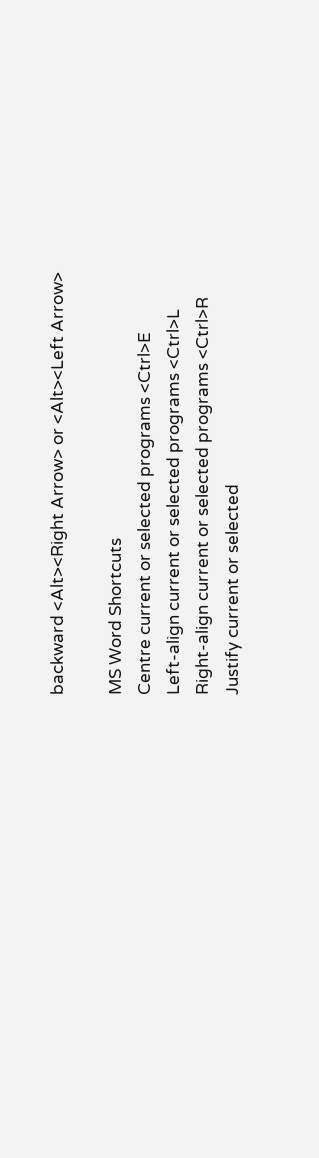backward <Alt><Right Arrow> or <Alt><Left Arrow>

MS Word Shortcuts
Centre current or selected programs <Ctrl>E
Left-align current or selected programs <Ctrl>L
Right-align current or selected programs <Ctrl>R
Justify current or selected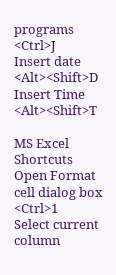programs <Ctrl>J
Insert date <Alt><Shift>D
Insert Time <Alt><Shift>T

MS Excel Shortcuts
Open Format cell dialog box <Ctrl>1
Select current column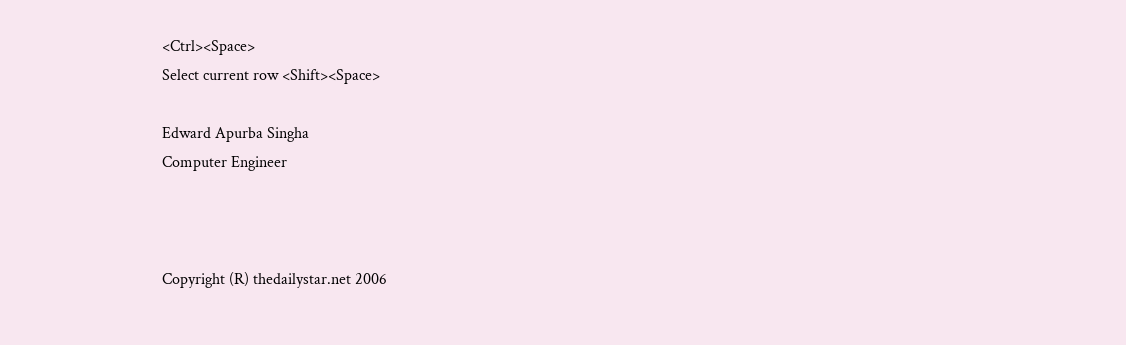<Ctrl><Space>
Select current row <Shift><Space>

Edward Apurba Singha
Computer Engineer



Copyright (R) thedailystar.net 2006